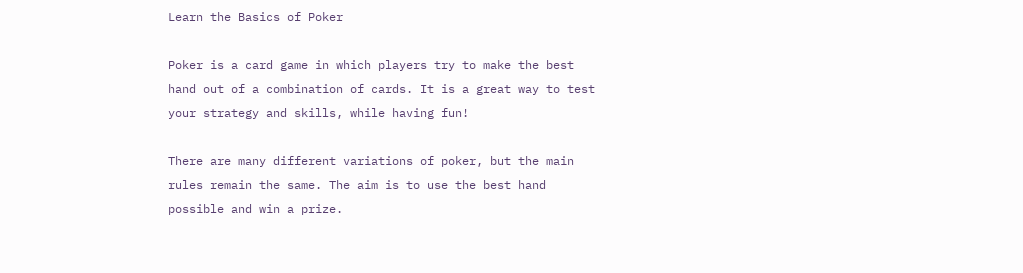Learn the Basics of Poker

Poker is a card game in which players try to make the best hand out of a combination of cards. It is a great way to test your strategy and skills, while having fun!

There are many different variations of poker, but the main rules remain the same. The aim is to use the best hand possible and win a prize.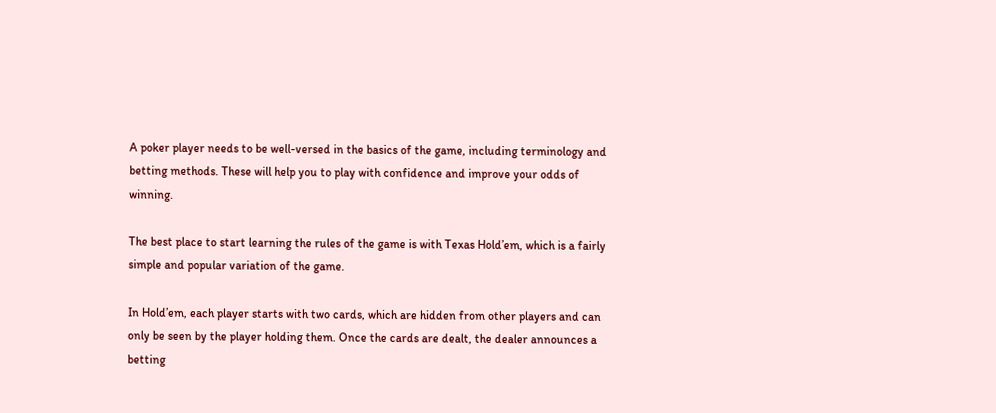A poker player needs to be well-versed in the basics of the game, including terminology and betting methods. These will help you to play with confidence and improve your odds of winning.

The best place to start learning the rules of the game is with Texas Hold’em, which is a fairly simple and popular variation of the game.

In Hold’em, each player starts with two cards, which are hidden from other players and can only be seen by the player holding them. Once the cards are dealt, the dealer announces a betting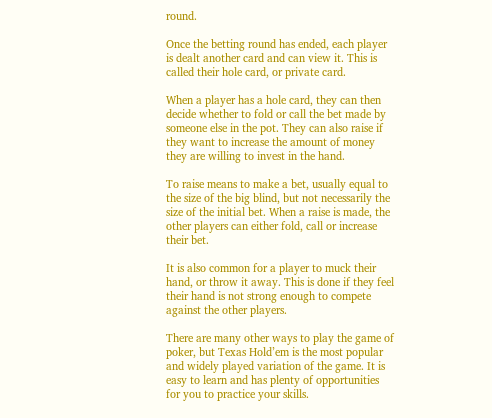round.

Once the betting round has ended, each player is dealt another card and can view it. This is called their hole card, or private card.

When a player has a hole card, they can then decide whether to fold or call the bet made by someone else in the pot. They can also raise if they want to increase the amount of money they are willing to invest in the hand.

To raise means to make a bet, usually equal to the size of the big blind, but not necessarily the size of the initial bet. When a raise is made, the other players can either fold, call or increase their bet.

It is also common for a player to muck their hand, or throw it away. This is done if they feel their hand is not strong enough to compete against the other players.

There are many other ways to play the game of poker, but Texas Hold’em is the most popular and widely played variation of the game. It is easy to learn and has plenty of opportunities for you to practice your skills.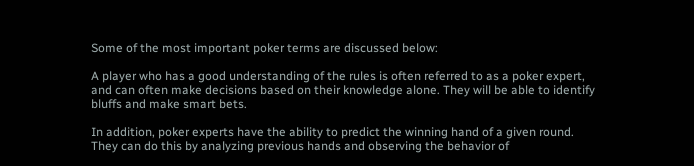Some of the most important poker terms are discussed below:

A player who has a good understanding of the rules is often referred to as a poker expert, and can often make decisions based on their knowledge alone. They will be able to identify bluffs and make smart bets.

In addition, poker experts have the ability to predict the winning hand of a given round. They can do this by analyzing previous hands and observing the behavior of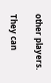other players.

They can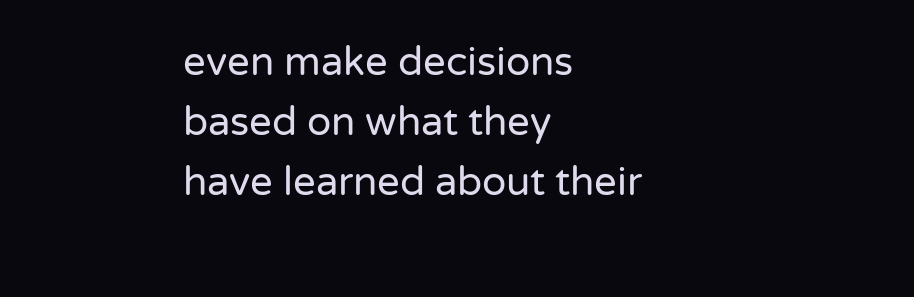even make decisions based on what they have learned about their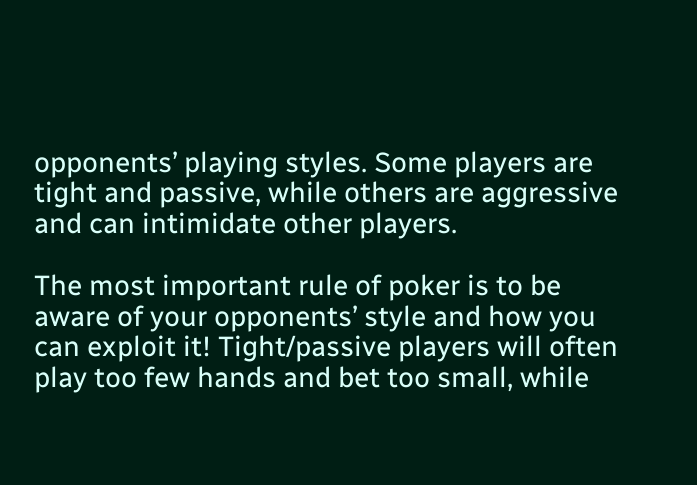opponents’ playing styles. Some players are tight and passive, while others are aggressive and can intimidate other players.

The most important rule of poker is to be aware of your opponents’ style and how you can exploit it! Tight/passive players will often play too few hands and bet too small, while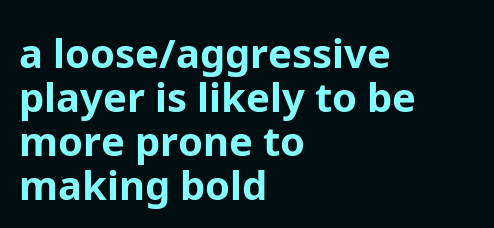a loose/aggressive player is likely to be more prone to making bold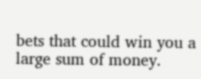bets that could win you a large sum of money.